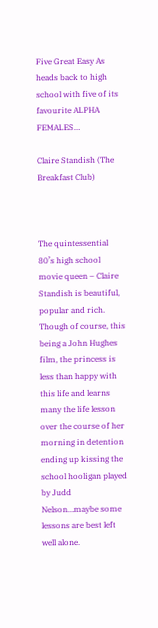Five Great Easy As heads back to high school with five of its favourite ALPHA FEMALES…

Claire Standish (The Breakfast Club)



The quintessential 80’s high school movie queen – Claire Standish is beautiful, popular and rich. Though of course, this being a John Hughes film, the princess is less than happy with this life and learns many the life lesson over the course of her morning in detention ending up kissing the school hooligan played by Judd Nelson…maybe some lessons are best left well alone.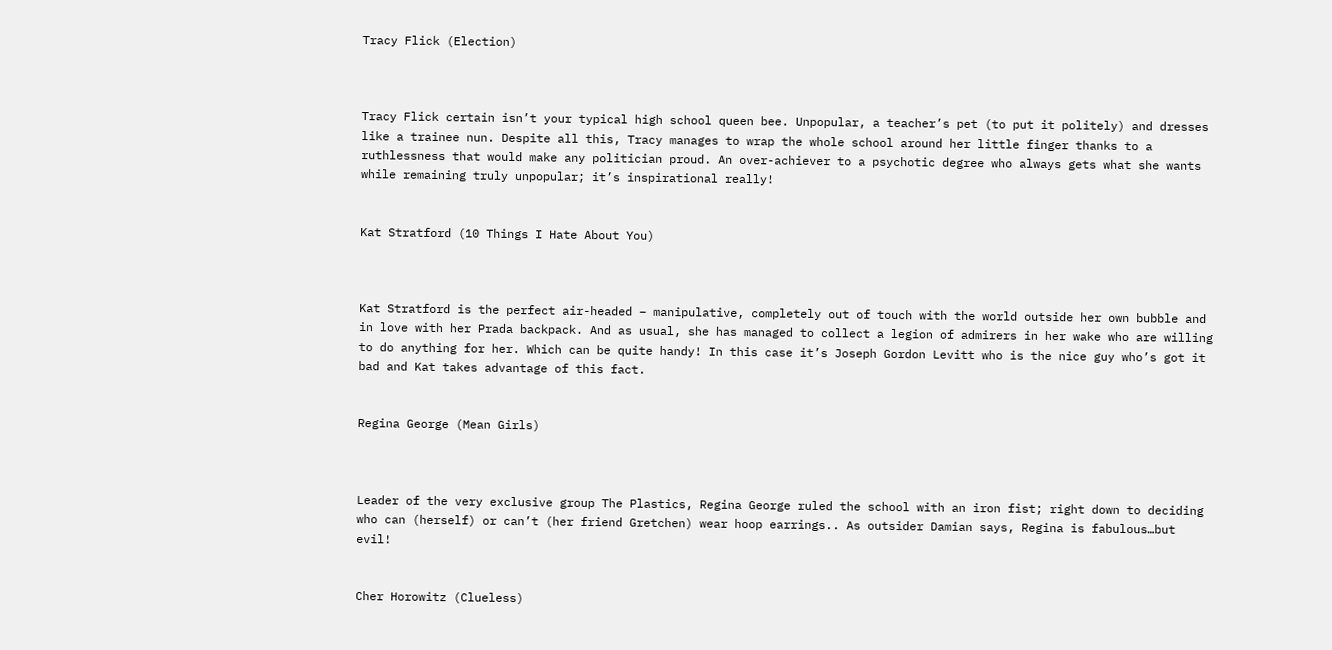Tracy Flick (Election)



Tracy Flick certain isn’t your typical high school queen bee. Unpopular, a teacher’s pet (to put it politely) and dresses like a trainee nun. Despite all this, Tracy manages to wrap the whole school around her little finger thanks to a ruthlessness that would make any politician proud. An over-achiever to a psychotic degree who always gets what she wants while remaining truly unpopular; it’s inspirational really!


Kat Stratford (10 Things I Hate About You)



Kat Stratford is the perfect air-headed – manipulative, completely out of touch with the world outside her own bubble and in love with her Prada backpack. And as usual, she has managed to collect a legion of admirers in her wake who are willing to do anything for her. Which can be quite handy! In this case it’s Joseph Gordon Levitt who is the nice guy who’s got it bad and Kat takes advantage of this fact.


Regina George (Mean Girls)



Leader of the very exclusive group The Plastics, Regina George ruled the school with an iron fist; right down to deciding who can (herself) or can’t (her friend Gretchen) wear hoop earrings.. As outsider Damian says, Regina is fabulous…but evil!


Cher Horowitz (Clueless)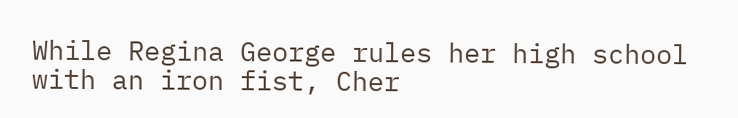While Regina George rules her high school with an iron fist, Cher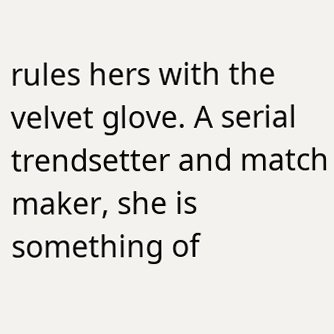rules hers with the velvet glove. A serial trendsetter and match maker, she is something of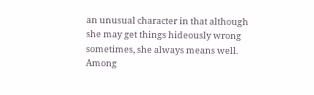an unusual character in that although she may get things hideously wrong sometimes, she always means well. Among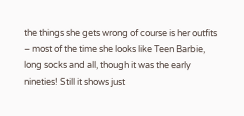the things she gets wrong of course is her outfits – most of the time she looks like Teen Barbie, long socks and all, though it was the early nineties! Still it shows just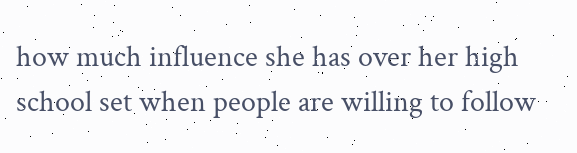how much influence she has over her high school set when people are willing to follow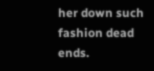her down such fashion dead ends.